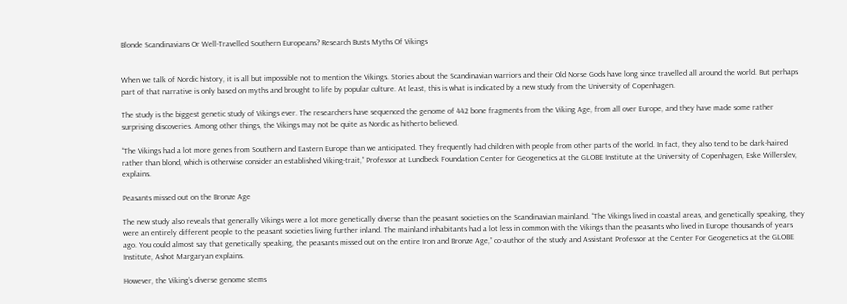Blonde Scandinavians Or Well-Travelled Southern Europeans? Research Busts Myths Of Vikings


When we talk of Nordic history, it is all but impossible not to mention the Vikings. Stories about the Scandinavian warriors and their Old Norse Gods have long since travelled all around the world. But perhaps part of that narrative is only based on myths and brought to life by popular culture. At least, this is what is indicated by a new study from the University of Copenhagen.

The study is the biggest genetic study of Vikings ever. The researchers have sequenced the genome of 442 bone fragments from the Viking Age, from all over Europe, and they have made some rather surprising discoveries. Among other things, the Vikings may not be quite as Nordic as hitherto believed.

“The Vikings had a lot more genes from Southern and Eastern Europe than we anticipated. They frequently had children with people from other parts of the world. In fact, they also tend to be dark-haired rather than blond, which is otherwise consider an established Viking-trait,” Professor at Lundbeck Foundation Center for Geogenetics at the GLOBE Institute at the University of Copenhagen, Eske Willerslev, explains.

Peasants missed out on the Bronze Age

The new study also reveals that generally Vikings were a lot more genetically diverse than the peasant societies on the Scandinavian mainland. “The Vikings lived in coastal areas, and genetically speaking, they were an entirely different people to the peasant societies living further inland. The mainland inhabitants had a lot less in common with the Vikings than the peasants who lived in Europe thousands of years ago. You could almost say that genetically speaking, the peasants missed out on the entire Iron and Bronze Age,” co-author of the study and Assistant Professor at the Center For Geogenetics at the GLOBE Institute, Ashot Margaryan explains.

However, the Viking’s diverse genome stems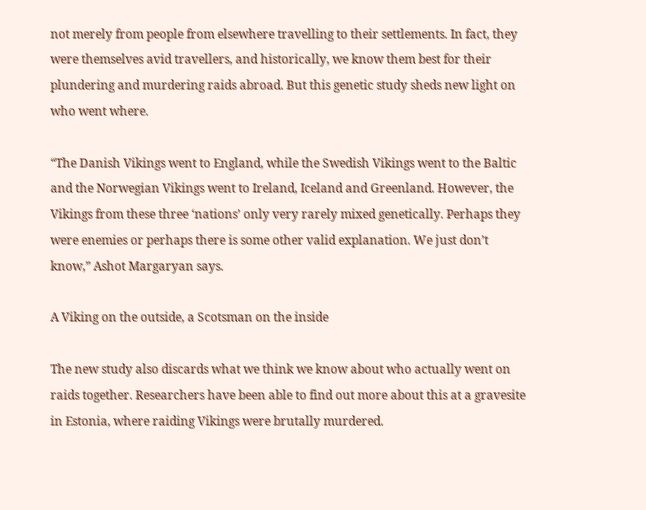not merely from people from elsewhere travelling to their settlements. In fact, they were themselves avid travellers, and historically, we know them best for their plundering and murdering raids abroad. But this genetic study sheds new light on who went where.

“The Danish Vikings went to England, while the Swedish Vikings went to the Baltic and the Norwegian Vikings went to Ireland, Iceland and Greenland. However, the Vikings from these three ‘nations’ only very rarely mixed genetically. Perhaps they were enemies or perhaps there is some other valid explanation. We just don’t know,” Ashot Margaryan says.

A Viking on the outside, a Scotsman on the inside

The new study also discards what we think we know about who actually went on raids together. Researchers have been able to find out more about this at a gravesite in Estonia, where raiding Vikings were brutally murdered.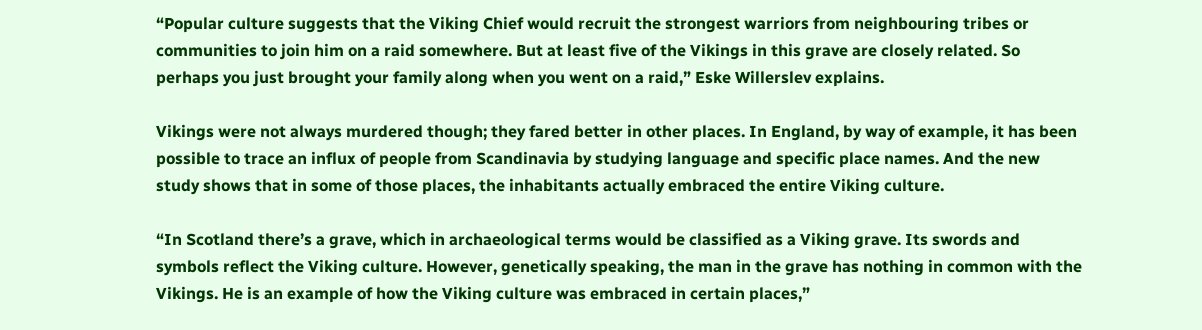“Popular culture suggests that the Viking Chief would recruit the strongest warriors from neighbouring tribes or communities to join him on a raid somewhere. But at least five of the Vikings in this grave are closely related. So perhaps you just brought your family along when you went on a raid,” Eske Willerslev explains.

Vikings were not always murdered though; they fared better in other places. In England, by way of example, it has been possible to trace an influx of people from Scandinavia by studying language and specific place names. And the new study shows that in some of those places, the inhabitants actually embraced the entire Viking culture.

“In Scotland there’s a grave, which in archaeological terms would be classified as a Viking grave. Its swords and symbols reflect the Viking culture. However, genetically speaking, the man in the grave has nothing in common with the Vikings. He is an example of how the Viking culture was embraced in certain places,”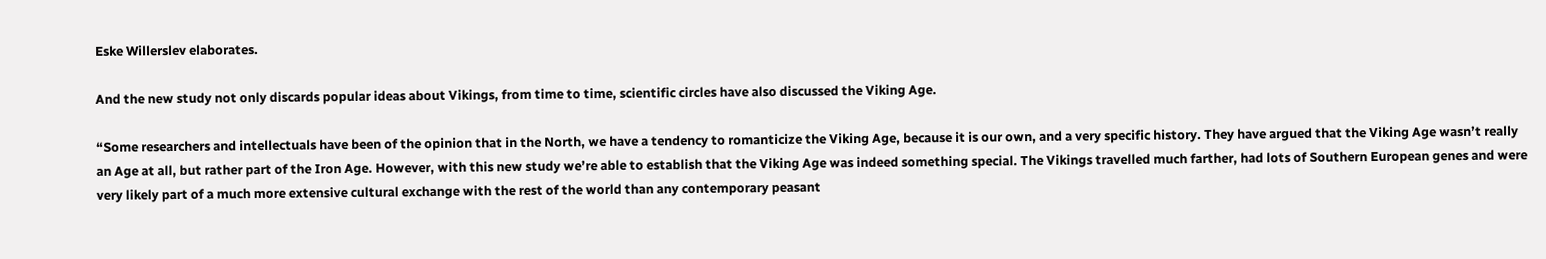Eske Willerslev elaborates.

And the new study not only discards popular ideas about Vikings, from time to time, scientific circles have also discussed the Viking Age.

“Some researchers and intellectuals have been of the opinion that in the North, we have a tendency to romanticize the Viking Age, because it is our own, and a very specific history. They have argued that the Viking Age wasn’t really an Age at all, but rather part of the Iron Age. However, with this new study we’re able to establish that the Viking Age was indeed something special. The Vikings travelled much farther, had lots of Southern European genes and were very likely part of a much more extensive cultural exchange with the rest of the world than any contemporary peasant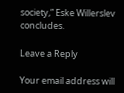society,” Eske Willerslev concludes.

Leave a Reply

Your email address will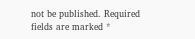not be published. Required fields are marked *